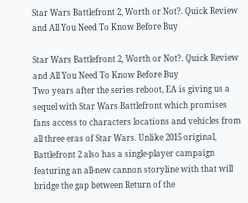Star Wars Battlefront 2, Worth or Not?. Quick Review and All You Need To Know Before Buy

Star Wars Battlefront 2, Worth or Not?. Quick Review and All You Need To Know Before Buy
Two years after the series reboot, EA is giving us a sequel with Star Wars Battlefront which promises fans access to characters locations and vehicles from all three eras of Star Wars. Unlike 2015 original, Battlefront 2 also has a single-player campaign featuring an all-new cannon storyline with that will bridge the gap between Return of the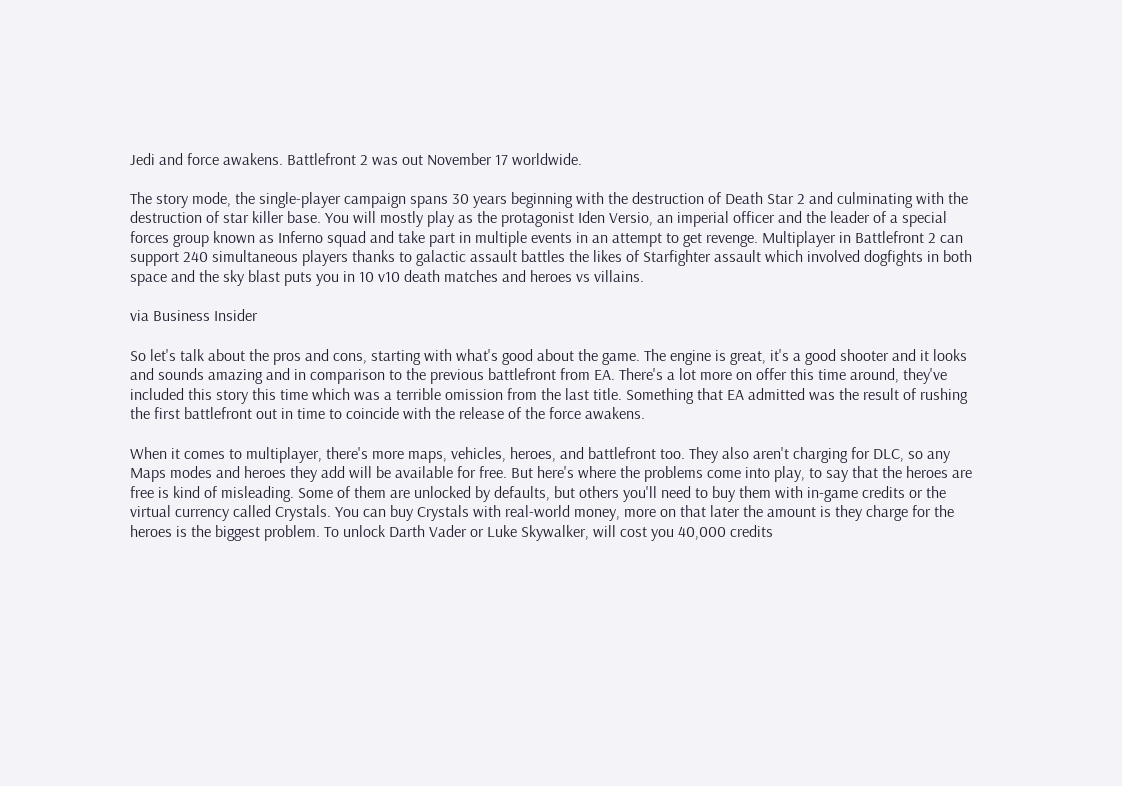Jedi and force awakens. Battlefront 2 was out November 17 worldwide.

The story mode, the single-player campaign spans 30 years beginning with the destruction of Death Star 2 and culminating with the destruction of star killer base. You will mostly play as the protagonist Iden Versio, an imperial officer and the leader of a special forces group known as Inferno squad and take part in multiple events in an attempt to get revenge. Multiplayer in Battlefront 2 can support 240 simultaneous players thanks to galactic assault battles the likes of Starfighter assault which involved dogfights in both space and the sky blast puts you in 10 v10 death matches and heroes vs villains.

via Business Insider

So let's talk about the pros and cons, starting with what's good about the game. The engine is great, it's a good shooter and it looks and sounds amazing and in comparison to the previous battlefront from EA. There's a lot more on offer this time around, they've included this story this time which was a terrible omission from the last title. Something that EA admitted was the result of rushing the first battlefront out in time to coincide with the release of the force awakens.

When it comes to multiplayer, there's more maps, vehicles, heroes, and battlefront too. They also aren't charging for DLC, so any Maps modes and heroes they add will be available for free. But here's where the problems come into play, to say that the heroes are free is kind of misleading. Some of them are unlocked by defaults, but others you'll need to buy them with in-game credits or the virtual currency called Crystals. You can buy Crystals with real-world money, more on that later the amount is they charge for the heroes is the biggest problem. To unlock Darth Vader or Luke Skywalker, will cost you 40,000 credits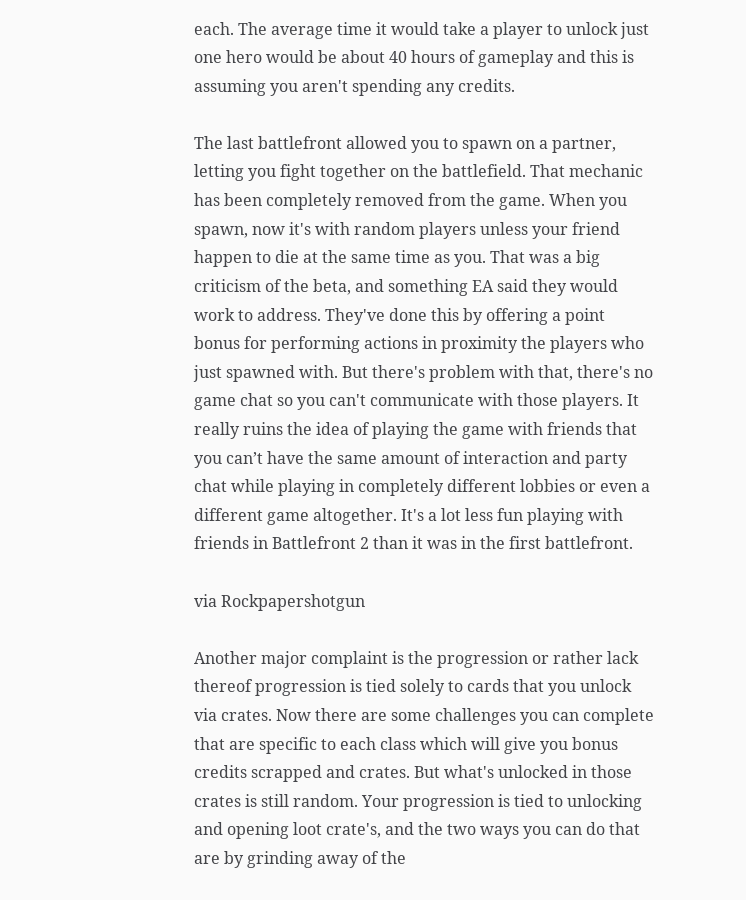each. The average time it would take a player to unlock just one hero would be about 40 hours of gameplay and this is assuming you aren't spending any credits.

The last battlefront allowed you to spawn on a partner, letting you fight together on the battlefield. That mechanic has been completely removed from the game. When you spawn, now it's with random players unless your friend happen to die at the same time as you. That was a big criticism of the beta, and something EA said they would work to address. They've done this by offering a point bonus for performing actions in proximity the players who just spawned with. But there's problem with that, there's no game chat so you can't communicate with those players. It really ruins the idea of playing the game with friends that you can’t have the same amount of interaction and party chat while playing in completely different lobbies or even a different game altogether. It's a lot less fun playing with friends in Battlefront 2 than it was in the first battlefront.

via Rockpapershotgun

Another major complaint is the progression or rather lack thereof progression is tied solely to cards that you unlock via crates. Now there are some challenges you can complete that are specific to each class which will give you bonus credits scrapped and crates. But what's unlocked in those crates is still random. Your progression is tied to unlocking and opening loot crate's, and the two ways you can do that are by grinding away of the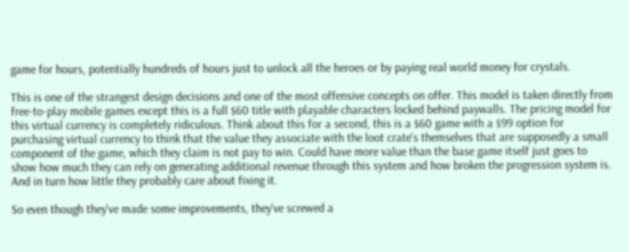game for hours, potentially hundreds of hours just to unlock all the heroes or by paying real world money for crystals.

This is one of the strangest design decisions and one of the most offensive concepts on offer. This model is taken directly from free-to-play mobile games except this is a full $60 title with playable characters locked behind paywalls. The pricing model for this virtual currency is completely ridiculous. Think about this for a second, this is a $60 game with a $99 option for purchasing virtual currency to think that the value they associate with the loot crate's themselves that are supposedly a small component of the game, which they claim is not pay to win. Could have more value than the base game itself just goes to show how much they can rely on generating additional revenue through this system and how broken the progression system is. And in turn how little they probably care about fixing it.

So even though they've made some improvements, they've screwed a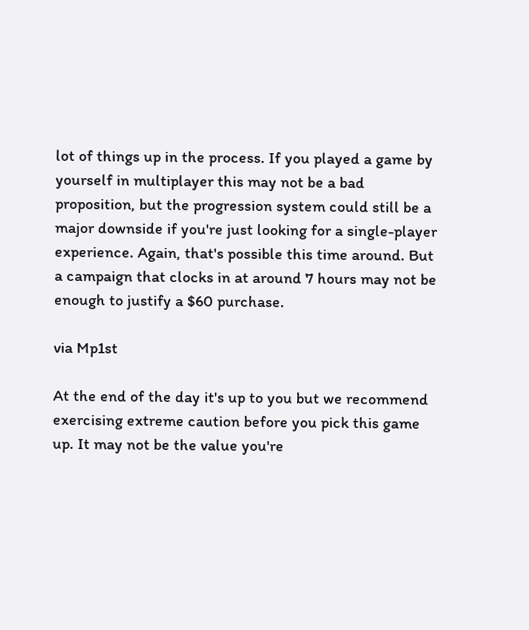lot of things up in the process. If you played a game by yourself in multiplayer this may not be a bad proposition, but the progression system could still be a major downside if you're just looking for a single-player experience. Again, that's possible this time around. But a campaign that clocks in at around 7 hours may not be enough to justify a $60 purchase.

via Mp1st

At the end of the day it's up to you but we recommend exercising extreme caution before you pick this game up. It may not be the value you're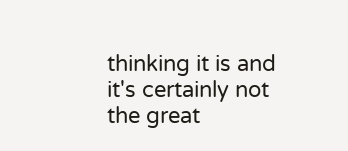thinking it is and it's certainly not the great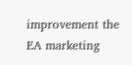improvement the EA marketing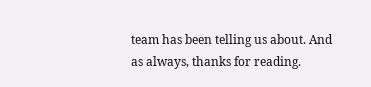team has been telling us about. And as always, thanks for reading.